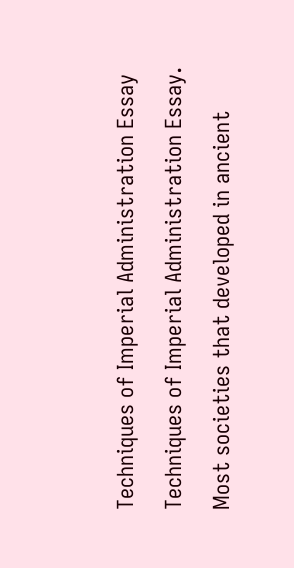Techniques of Imperial Administration Essay

Techniques of Imperial Administration Essay.

Most societies that developed in ancient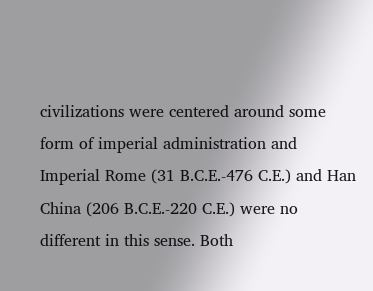civilizations were centered around some form of imperial administration and Imperial Rome (31 B.C.E.-476 C.E.) and Han China (206 B.C.E.-220 C.E.) were no different in this sense. Both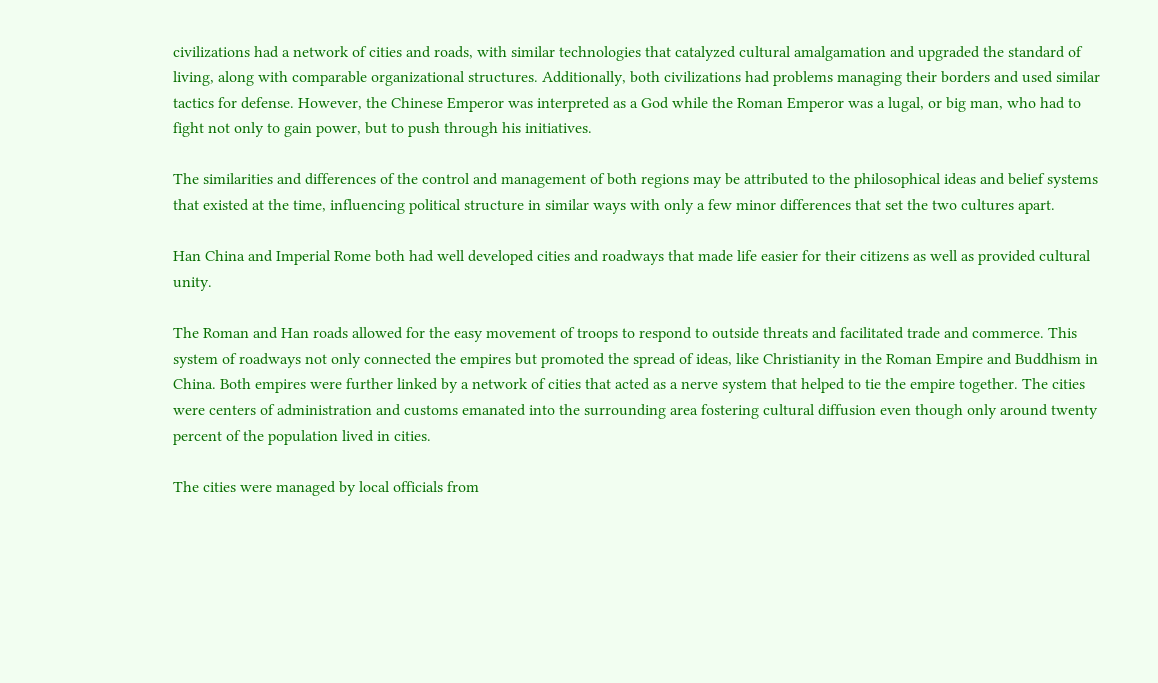civilizations had a network of cities and roads, with similar technologies that catalyzed cultural amalgamation and upgraded the standard of living, along with comparable organizational structures. Additionally, both civilizations had problems managing their borders and used similar tactics for defense. However, the Chinese Emperor was interpreted as a God while the Roman Emperor was a lugal, or big man, who had to fight not only to gain power, but to push through his initiatives.

The similarities and differences of the control and management of both regions may be attributed to the philosophical ideas and belief systems that existed at the time, influencing political structure in similar ways with only a few minor differences that set the two cultures apart.

Han China and Imperial Rome both had well developed cities and roadways that made life easier for their citizens as well as provided cultural unity.

The Roman and Han roads allowed for the easy movement of troops to respond to outside threats and facilitated trade and commerce. This system of roadways not only connected the empires but promoted the spread of ideas, like Christianity in the Roman Empire and Buddhism in China. Both empires were further linked by a network of cities that acted as a nerve system that helped to tie the empire together. The cities were centers of administration and customs emanated into the surrounding area fostering cultural diffusion even though only around twenty percent of the population lived in cities.

The cities were managed by local officials from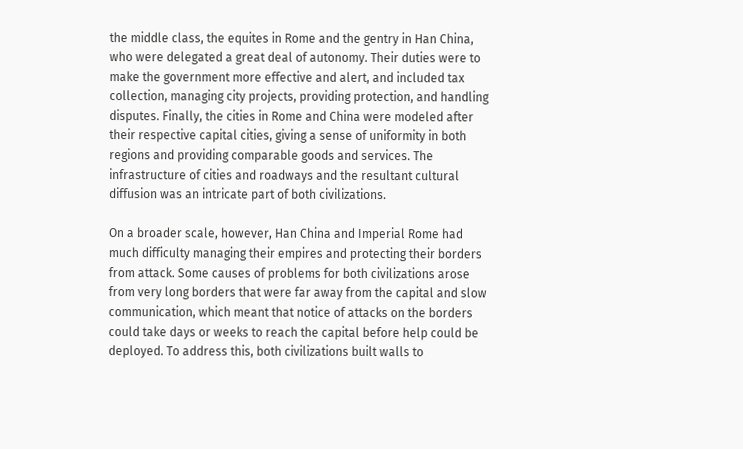the middle class, the equites in Rome and the gentry in Han China, who were delegated a great deal of autonomy. Their duties were to make the government more effective and alert, and included tax collection, managing city projects, providing protection, and handling disputes. Finally, the cities in Rome and China were modeled after their respective capital cities, giving a sense of uniformity in both regions and providing comparable goods and services. The infrastructure of cities and roadways and the resultant cultural diffusion was an intricate part of both civilizations.

On a broader scale, however, Han China and Imperial Rome had much difficulty managing their empires and protecting their borders from attack. Some causes of problems for both civilizations arose from very long borders that were far away from the capital and slow communication, which meant that notice of attacks on the borders could take days or weeks to reach the capital before help could be deployed. To address this, both civilizations built walls to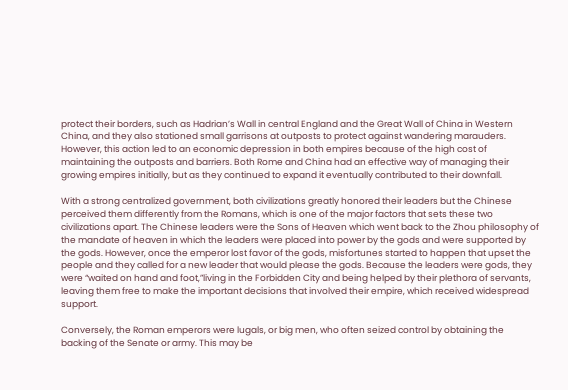protect their borders, such as Hadrian’s Wall in central England and the Great Wall of China in Western China, and they also stationed small garrisons at outposts to protect against wandering marauders. However, this action led to an economic depression in both empires because of the high cost of maintaining the outposts and barriers. Both Rome and China had an effective way of managing their growing empires initially, but as they continued to expand it eventually contributed to their downfall.

With a strong centralized government, both civilizations greatly honored their leaders but the Chinese perceived them differently from the Romans, which is one of the major factors that sets these two civilizations apart. The Chinese leaders were the Sons of Heaven which went back to the Zhou philosophy of the mandate of heaven in which the leaders were placed into power by the gods and were supported by the gods. However, once the emperor lost favor of the gods, misfortunes started to happen that upset the people and they called for a new leader that would please the gods. Because the leaders were gods, they were “waited on hand and foot,”living in the Forbidden City and being helped by their plethora of servants, leaving them free to make the important decisions that involved their empire, which received widespread support.

Conversely, the Roman emperors were lugals, or big men, who often seized control by obtaining the backing of the Senate or army. This may be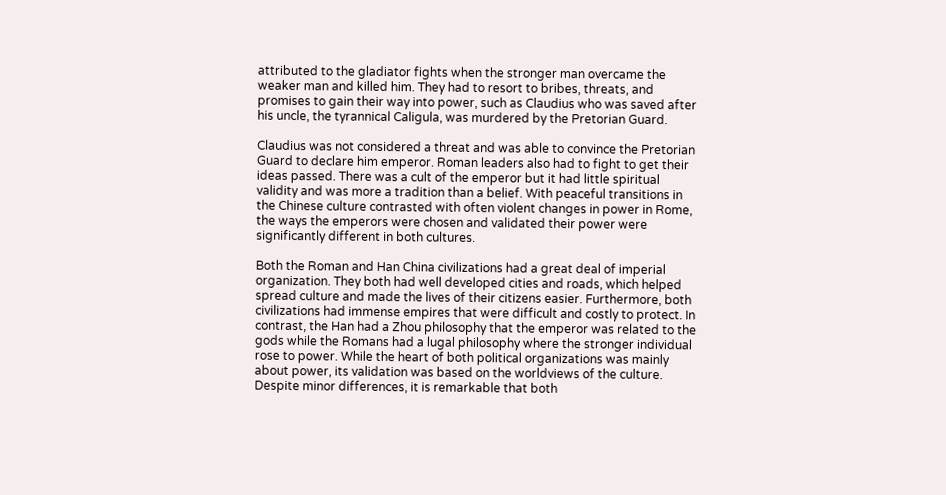attributed to the gladiator fights when the stronger man overcame the weaker man and killed him. They had to resort to bribes, threats, and promises to gain their way into power, such as Claudius who was saved after his uncle, the tyrannical Caligula, was murdered by the Pretorian Guard.

Claudius was not considered a threat and was able to convince the Pretorian Guard to declare him emperor. Roman leaders also had to fight to get their ideas passed. There was a cult of the emperor but it had little spiritual validity and was more a tradition than a belief. With peaceful transitions in the Chinese culture contrasted with often violent changes in power in Rome, the ways the emperors were chosen and validated their power were significantly different in both cultures.

Both the Roman and Han China civilizations had a great deal of imperial organization. They both had well developed cities and roads, which helped spread culture and made the lives of their citizens easier. Furthermore, both civilizations had immense empires that were difficult and costly to protect. In contrast, the Han had a Zhou philosophy that the emperor was related to the gods while the Romans had a lugal philosophy where the stronger individual rose to power. While the heart of both political organizations was mainly about power, its validation was based on the worldviews of the culture. Despite minor differences, it is remarkable that both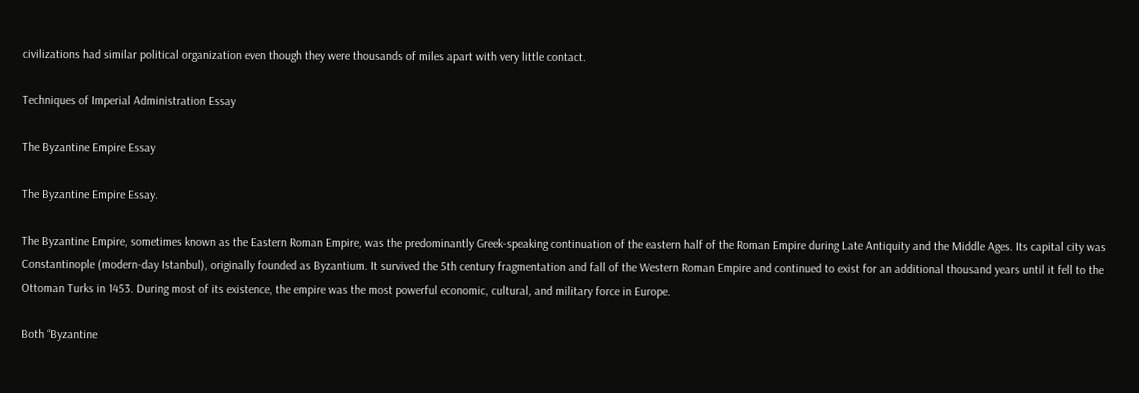civilizations had similar political organization even though they were thousands of miles apart with very little contact.

Techniques of Imperial Administration Essay

The Byzantine Empire Essay

The Byzantine Empire Essay.

The Byzantine Empire, sometimes known as the Eastern Roman Empire, was the predominantly Greek-speaking continuation of the eastern half of the Roman Empire during Late Antiquity and the Middle Ages. Its capital city was Constantinople (modern-day Istanbul), originally founded as Byzantium. It survived the 5th century fragmentation and fall of the Western Roman Empire and continued to exist for an additional thousand years until it fell to the Ottoman Turks in 1453. During most of its existence, the empire was the most powerful economic, cultural, and military force in Europe.

Both “Byzantine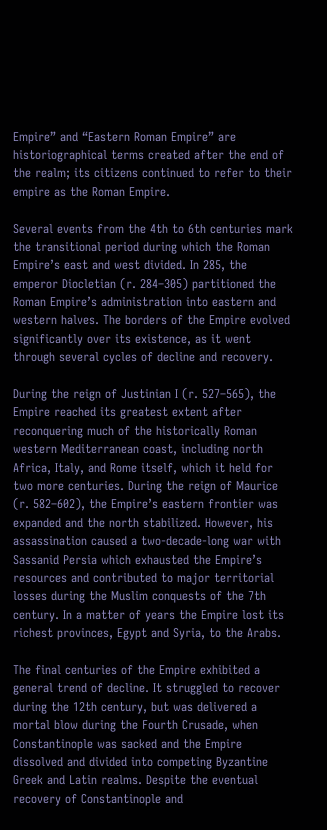Empire” and “Eastern Roman Empire” are historiographical terms created after the end of the realm; its citizens continued to refer to their empire as the Roman Empire.

Several events from the 4th to 6th centuries mark the transitional period during which the Roman Empire’s east and west divided. In 285, the emperor Diocletian (r. 284–305) partitioned the Roman Empire’s administration into eastern and western halves. The borders of the Empire evolved significantly over its existence, as it went through several cycles of decline and recovery.

During the reign of Justinian I (r. 527–565), the Empire reached its greatest extent after reconquering much of the historically Roman western Mediterranean coast, including north Africa, Italy, and Rome itself, which it held for two more centuries. During the reign of Maurice (r. 582–602), the Empire’s eastern frontier was expanded and the north stabilized. However, his assassination caused a two-decade-long war with Sassanid Persia which exhausted the Empire’s resources and contributed to major territorial losses during the Muslim conquests of the 7th century. In a matter of years the Empire lost its richest provinces, Egypt and Syria, to the Arabs.

The final centuries of the Empire exhibited a general trend of decline. It struggled to recover during the 12th century, but was delivered a mortal blow during the Fourth Crusade, when Constantinople was sacked and the Empire dissolved and divided into competing Byzantine Greek and Latin realms. Despite the eventual recovery of Constantinople and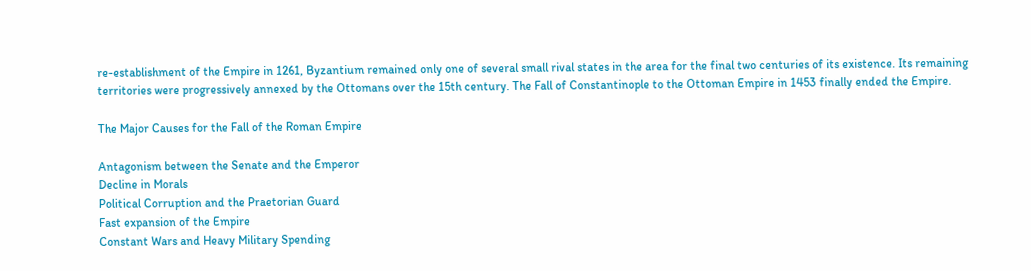re-establishment of the Empire in 1261, Byzantium remained only one of several small rival states in the area for the final two centuries of its existence. Its remaining territories were progressively annexed by the Ottomans over the 15th century. The Fall of Constantinople to the Ottoman Empire in 1453 finally ended the Empire.

The Major Causes for the Fall of the Roman Empire

Antagonism between the Senate and the Emperor
Decline in Morals
Political Corruption and the Praetorian Guard
Fast expansion of the Empire
Constant Wars and Heavy Military Spending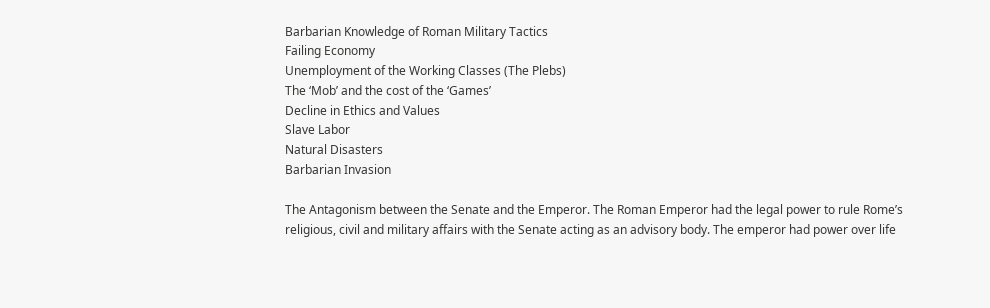Barbarian Knowledge of Roman Military Tactics
Failing Economy
Unemployment of the Working Classes (The Plebs)
The ‘Mob’ and the cost of the ‘Games’
Decline in Ethics and Values
Slave Labor
Natural Disasters
Barbarian Invasion

The Antagonism between the Senate and the Emperor. The Roman Emperor had the legal power to rule Rome’s religious, civil and military affairs with the Senate acting as an advisory body. The emperor had power over life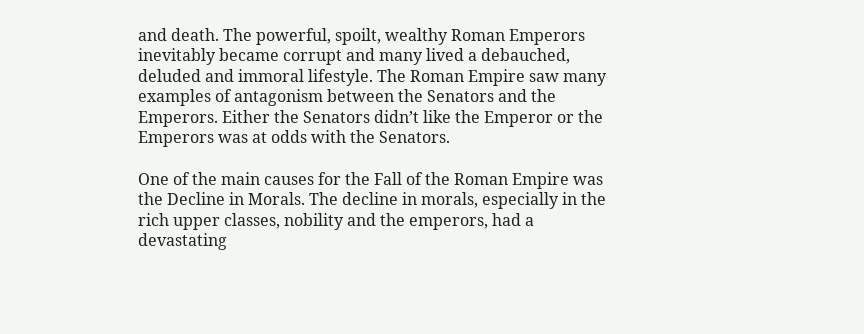and death. The powerful, spoilt, wealthy Roman Emperors inevitably became corrupt and many lived a debauched, deluded and immoral lifestyle. The Roman Empire saw many examples of antagonism between the Senators and the Emperors. Either the Senators didn’t like the Emperor or the Emperors was at odds with the Senators.

One of the main causes for the Fall of the Roman Empire was the Decline in Morals. The decline in morals, especially in the rich upper classes, nobility and the emperors, had a devastating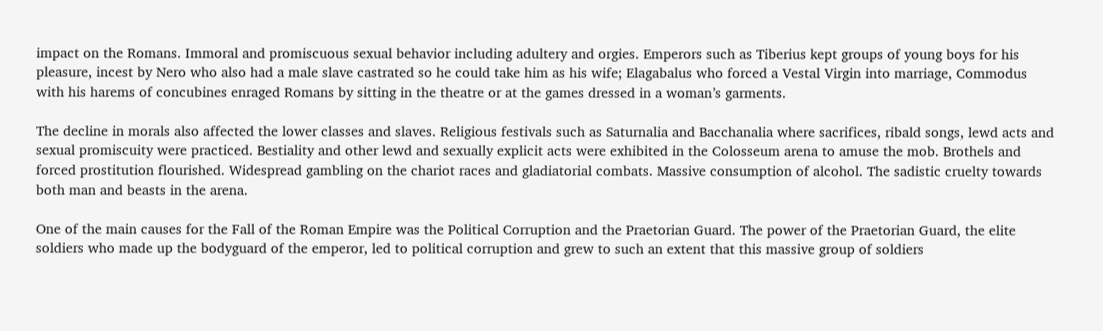impact on the Romans. Immoral and promiscuous sexual behavior including adultery and orgies. Emperors such as Tiberius kept groups of young boys for his pleasure, incest by Nero who also had a male slave castrated so he could take him as his wife; Elagabalus who forced a Vestal Virgin into marriage, Commodus with his harems of concubines enraged Romans by sitting in the theatre or at the games dressed in a woman’s garments.

The decline in morals also affected the lower classes and slaves. Religious festivals such as Saturnalia and Bacchanalia where sacrifices, ribald songs, lewd acts and sexual promiscuity were practiced. Bestiality and other lewd and sexually explicit acts were exhibited in the Colosseum arena to amuse the mob. Brothels and forced prostitution flourished. Widespread gambling on the chariot races and gladiatorial combats. Massive consumption of alcohol. The sadistic cruelty towards both man and beasts in the arena.

One of the main causes for the Fall of the Roman Empire was the Political Corruption and the Praetorian Guard. The power of the Praetorian Guard, the elite soldiers who made up the bodyguard of the emperor, led to political corruption and grew to such an extent that this massive group of soldiers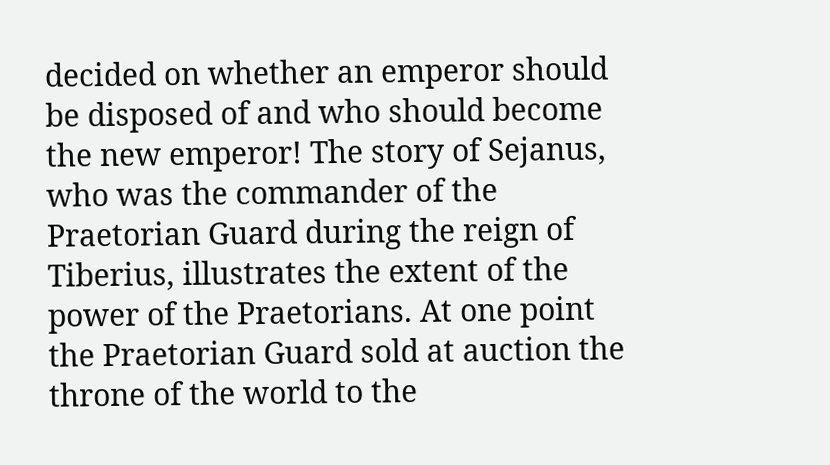decided on whether an emperor should be disposed of and who should become the new emperor! The story of Sejanus, who was the commander of the Praetorian Guard during the reign of Tiberius, illustrates the extent of the power of the Praetorians. At one point the Praetorian Guard sold at auction the throne of the world to the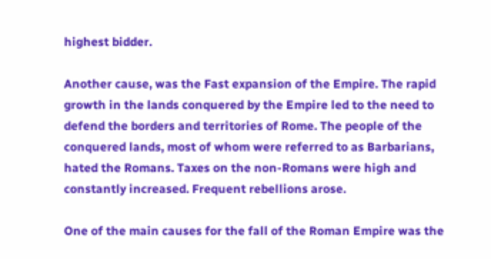highest bidder.

Another cause, was the Fast expansion of the Empire. The rapid growth in the lands conquered by the Empire led to the need to defend the borders and territories of Rome. The people of the conquered lands, most of whom were referred to as Barbarians, hated the Romans. Taxes on the non-Romans were high and constantly increased. Frequent rebellions arose.

One of the main causes for the fall of the Roman Empire was the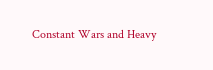Constant Wars and Heavy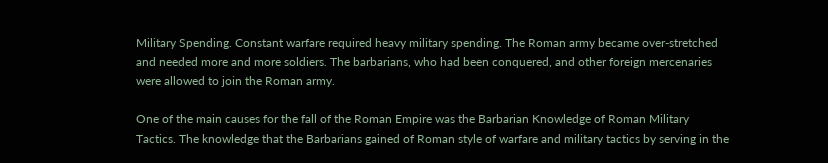Military Spending. Constant warfare required heavy military spending. The Roman army became over-stretched and needed more and more soldiers. The barbarians, who had been conquered, and other foreign mercenaries were allowed to join the Roman army.

One of the main causes for the fall of the Roman Empire was the Barbarian Knowledge of Roman Military Tactics. The knowledge that the Barbarians gained of Roman style of warfare and military tactics by serving in the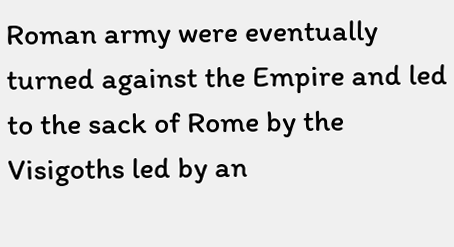Roman army were eventually turned against the Empire and led to the sack of Rome by the Visigoths led by an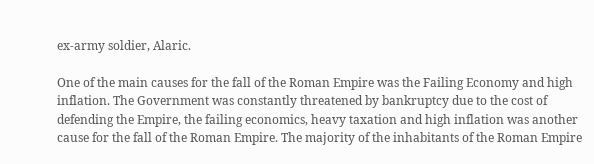ex-army soldier, Alaric.

One of the main causes for the fall of the Roman Empire was the Failing Economy and high inflation. The Government was constantly threatened by bankruptcy due to the cost of defending the Empire, the failing economics, heavy taxation and high inflation was another cause for the fall of the Roman Empire. The majority of the inhabitants of the Roman Empire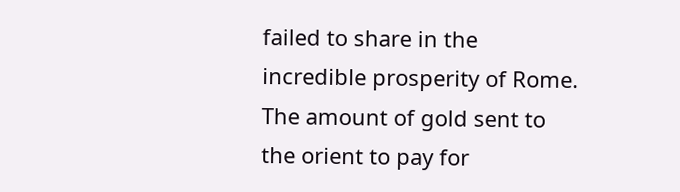failed to share in the incredible prosperity of Rome. The amount of gold sent to the orient to pay for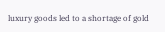luxury goods led to a shortage of gold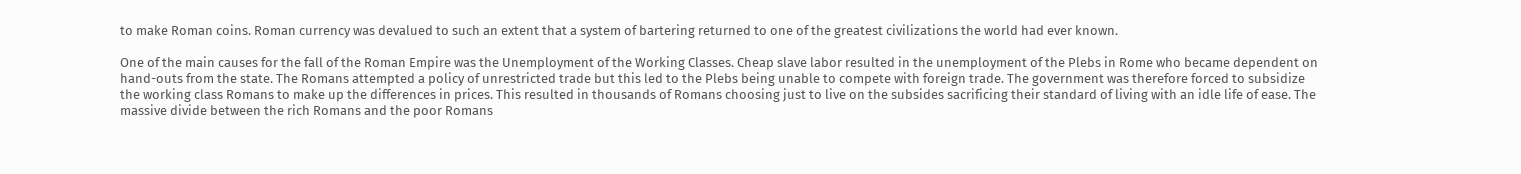to make Roman coins. Roman currency was devalued to such an extent that a system of bartering returned to one of the greatest civilizations the world had ever known.

One of the main causes for the fall of the Roman Empire was the Unemployment of the Working Classes. Cheap slave labor resulted in the unemployment of the Plebs in Rome who became dependent on hand-outs from the state. The Romans attempted a policy of unrestricted trade but this led to the Plebs being unable to compete with foreign trade. The government was therefore forced to subsidize the working class Romans to make up the differences in prices. This resulted in thousands of Romans choosing just to live on the subsides sacrificing their standard of living with an idle life of ease. The massive divide between the rich Romans and the poor Romans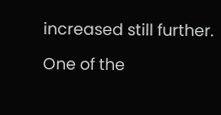increased still further.

One of the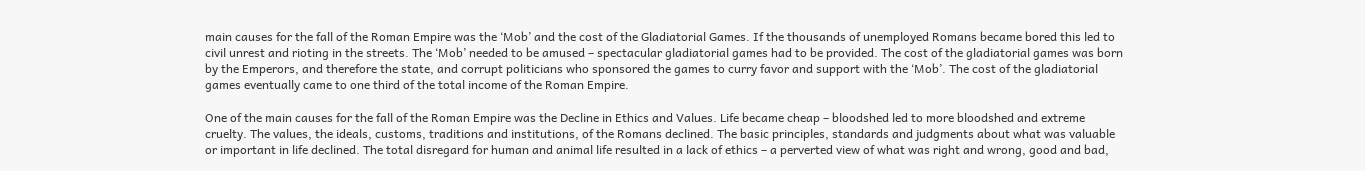main causes for the fall of the Roman Empire was the ‘Mob’ and the cost of the Gladiatorial Games. If the thousands of unemployed Romans became bored this led to civil unrest and rioting in the streets. The ‘Mob’ needed to be amused – spectacular gladiatorial games had to be provided. The cost of the gladiatorial games was born by the Emperors, and therefore the state, and corrupt politicians who sponsored the games to curry favor and support with the ‘Mob’. The cost of the gladiatorial games eventually came to one third of the total income of the Roman Empire.

One of the main causes for the fall of the Roman Empire was the Decline in Ethics and Values. Life became cheap – bloodshed led to more bloodshed and extreme cruelty. The values, the ideals, customs, traditions and institutions, of the Romans declined. The basic principles, standards and judgments about what was valuable or important in life declined. The total disregard for human and animal life resulted in a lack of ethics – a perverted view of what was right and wrong, good and bad,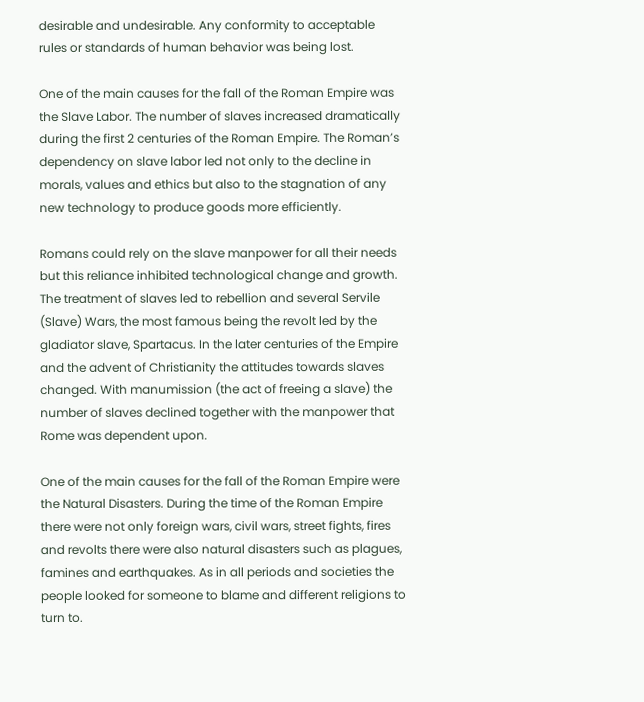desirable and undesirable. Any conformity to acceptable rules or standards of human behavior was being lost.

One of the main causes for the fall of the Roman Empire was the Slave Labor. The number of slaves increased dramatically during the first 2 centuries of the Roman Empire. The Roman’s dependency on slave labor led not only to the decline in morals, values and ethics but also to the stagnation of any new technology to produce goods more efficiently.

Romans could rely on the slave manpower for all their needs but this reliance inhibited technological change and growth. The treatment of slaves led to rebellion and several Servile (Slave) Wars, the most famous being the revolt led by the gladiator slave, Spartacus. In the later centuries of the Empire and the advent of Christianity the attitudes towards slaves changed. With manumission (the act of freeing a slave) the number of slaves declined together with the manpower that Rome was dependent upon.

One of the main causes for the fall of the Roman Empire were the Natural Disasters. During the time of the Roman Empire there were not only foreign wars, civil wars, street fights, fires and revolts there were also natural disasters such as plagues, famines and earthquakes. As in all periods and societies the people looked for someone to blame and different religions to turn to.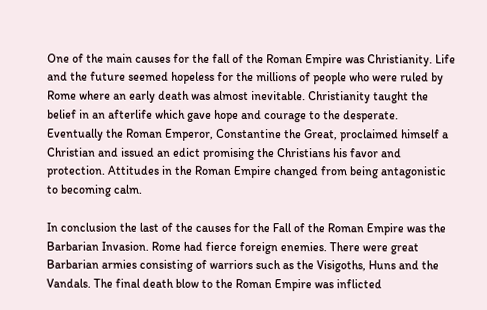One of the main causes for the fall of the Roman Empire was Christianity. Life and the future seemed hopeless for the millions of people who were ruled by Rome where an early death was almost inevitable. Christianity taught the belief in an afterlife which gave hope and courage to the desperate. Eventually the Roman Emperor, Constantine the Great, proclaimed himself a Christian and issued an edict promising the Christians his favor and protection. Attitudes in the Roman Empire changed from being antagonistic to becoming calm.

In conclusion the last of the causes for the Fall of the Roman Empire was the Barbarian Invasion. Rome had fierce foreign enemies. There were great Barbarian armies consisting of warriors such as the Visigoths, Huns and the Vandals. The final death blow to the Roman Empire was inflicted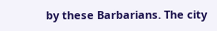by these Barbarians. The city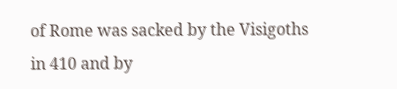of Rome was sacked by the Visigoths in 410 and by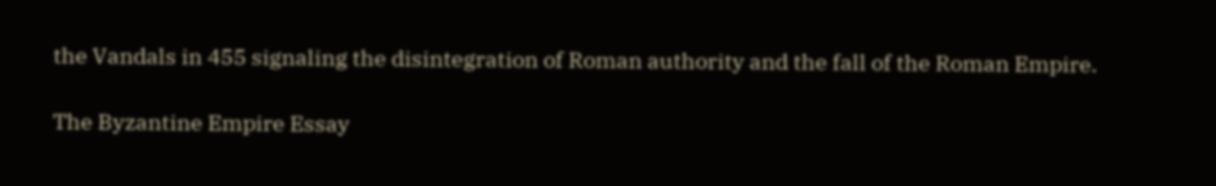the Vandals in 455 signaling the disintegration of Roman authority and the fall of the Roman Empire.

The Byzantine Empire Essay